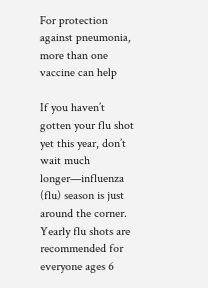For protection against pneumonia, more than one vaccine can help

If you haven’t gotten your flu shot yet this year, don’t wait much longer—influenza (flu) season is just around the corner. Yearly flu shots are recommended for everyone ages 6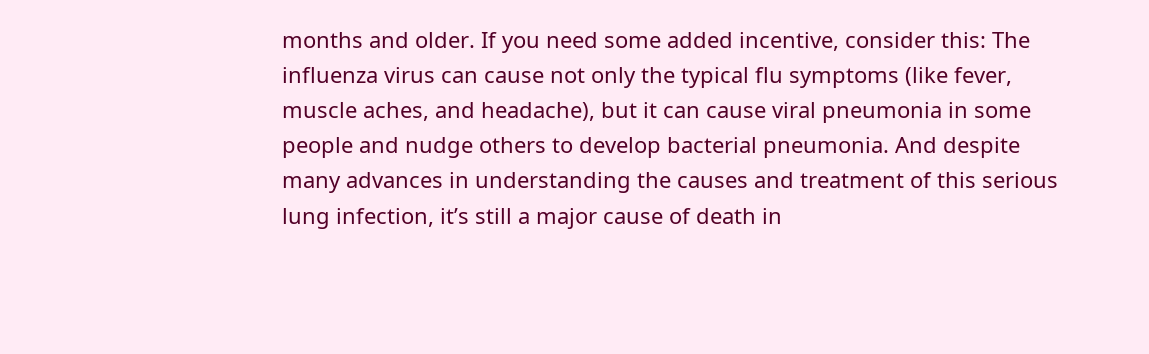months and older. If you need some added incentive, consider this: The influenza virus can cause not only the typical flu symptoms (like fever, muscle aches, and headache), but it can cause viral pneumonia in some people and nudge others to develop bacterial pneumonia. And despite many advances in understanding the causes and treatment of this serious lung infection, it’s still a major cause of death in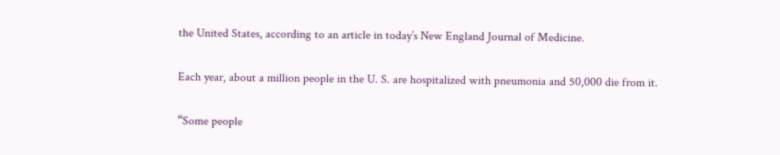the United States, according to an article in today’s New England Journal of Medicine.

Each year, about a million people in the U. S. are hospitalized with pneumonia and 50,000 die from it.

“Some people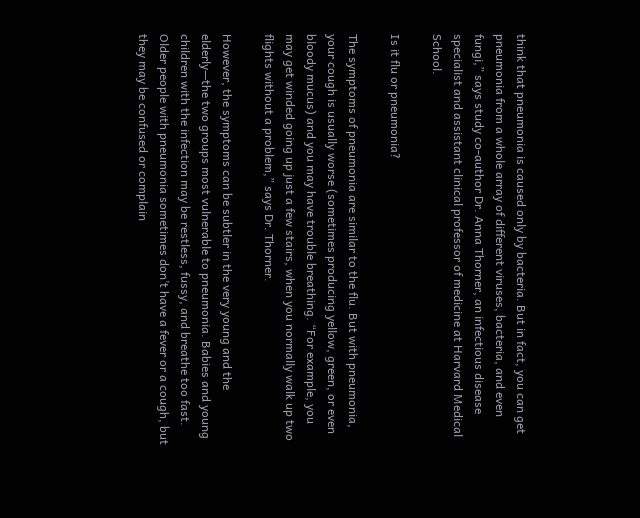think that pneumonia is caused only by bacteria. But in fact, you can get pneumonia from a whole array of different viruses, bacteria, and even fungi,” says study co-author Dr. Anna Thorner, an infectious disease specialist and assistant clinical professor of medicine at Harvard Medical School.

Is it flu or pneumonia?

The symptoms of pneumonia are similar to the flu. But with pneumonia, your cough is usually worse (sometimes producing yellow, green, or even bloody mucus) and you may have trouble breathing. “For example, you may get winded going up just a few stairs, when you normally walk up two flights without a problem,” says Dr. Thorner.

However, the symptoms can be subtler in the very young and the elderly—the two groups most vulnerable to pneumonia. Babies and young children with the infection may be restless, fussy, and breathe too fast. Older people with pneumonia sometimes don’t have a fever or a cough, but they may be confused or complain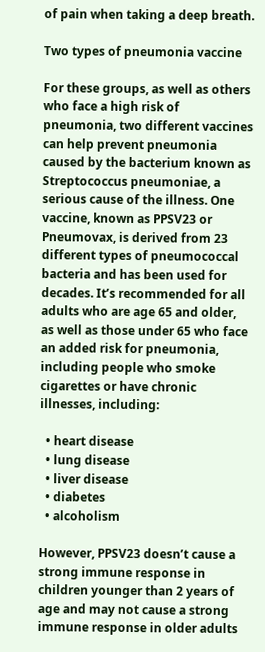of pain when taking a deep breath.

Two types of pneumonia vaccine

For these groups, as well as others who face a high risk of pneumonia, two different vaccines can help prevent pneumonia caused by the bacterium known as Streptococcus pneumoniae, a serious cause of the illness. One vaccine, known as PPSV23 or Pneumovax, is derived from 23 different types of pneumococcal bacteria and has been used for decades. It’s recommended for all adults who are age 65 and older, as well as those under 65 who face an added risk for pneumonia, including people who smoke cigarettes or have chronic illnesses, including:

  • heart disease
  • lung disease
  • liver disease
  • diabetes
  • alcoholism

However, PPSV23 doesn’t cause a strong immune response in children younger than 2 years of age and may not cause a strong immune response in older adults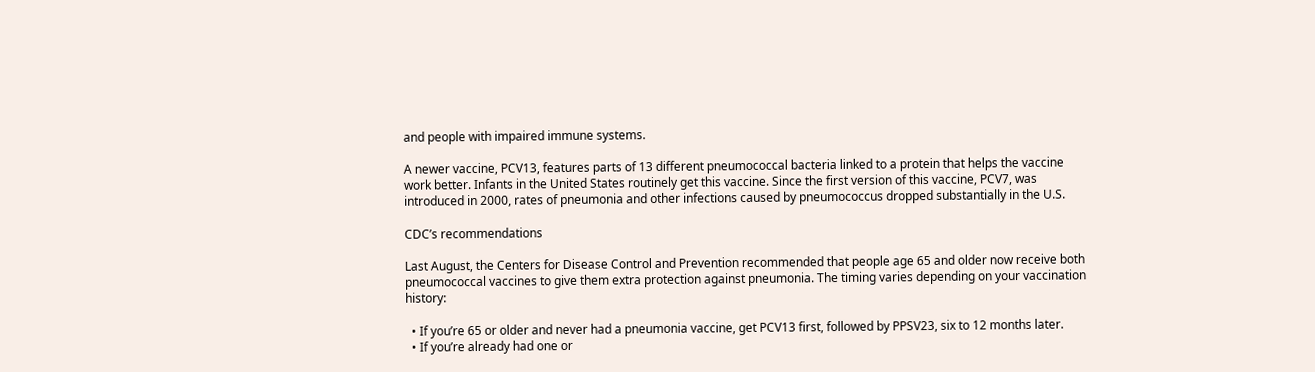and people with impaired immune systems.

A newer vaccine, PCV13, features parts of 13 different pneumococcal bacteria linked to a protein that helps the vaccine work better. Infants in the United States routinely get this vaccine. Since the first version of this vaccine, PCV7, was introduced in 2000, rates of pneumonia and other infections caused by pneumococcus dropped substantially in the U.S.

CDC’s recommendations

Last August, the Centers for Disease Control and Prevention recommended that people age 65 and older now receive both pneumococcal vaccines to give them extra protection against pneumonia. The timing varies depending on your vaccination history:

  • If you’re 65 or older and never had a pneumonia vaccine, get PCV13 first, followed by PPSV23, six to 12 months later.
  • If you’re already had one or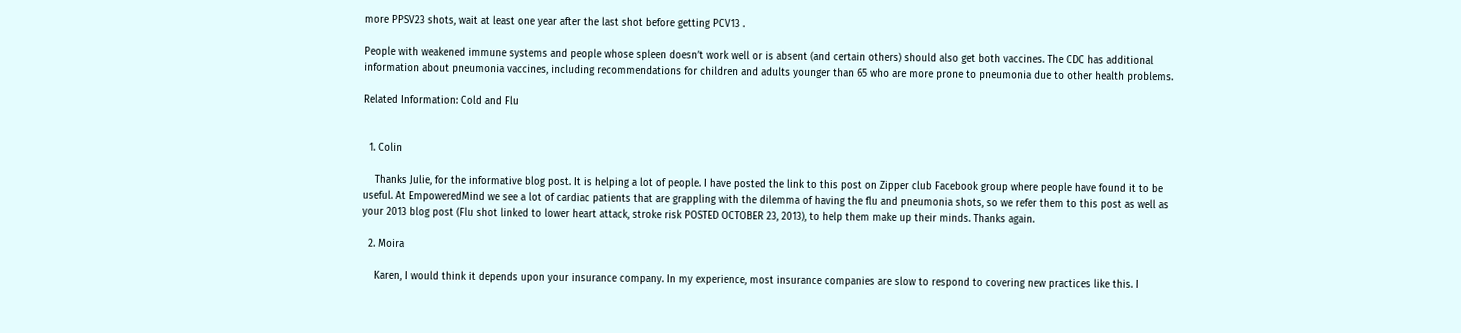more PPSV23 shots, wait at least one year after the last shot before getting PCV13 .

People with weakened immune systems and people whose spleen doesn’t work well or is absent (and certain others) should also get both vaccines. The CDC has additional information about pneumonia vaccines, including recommendations for children and adults younger than 65 who are more prone to pneumonia due to other health problems.

Related Information: Cold and Flu


  1. Colin

    Thanks Julie, for the informative blog post. It is helping a lot of people. I have posted the link to this post on Zipper club Facebook group where people have found it to be useful. At EmpoweredMind we see a lot of cardiac patients that are grappling with the dilemma of having the flu and pneumonia shots, so we refer them to this post as well as your 2013 blog post (Flu shot linked to lower heart attack, stroke risk POSTED OCTOBER 23, 2013), to help them make up their minds. Thanks again.

  2. Moira

    Karen, I would think it depends upon your insurance company. In my experience, most insurance companies are slow to respond to covering new practices like this. I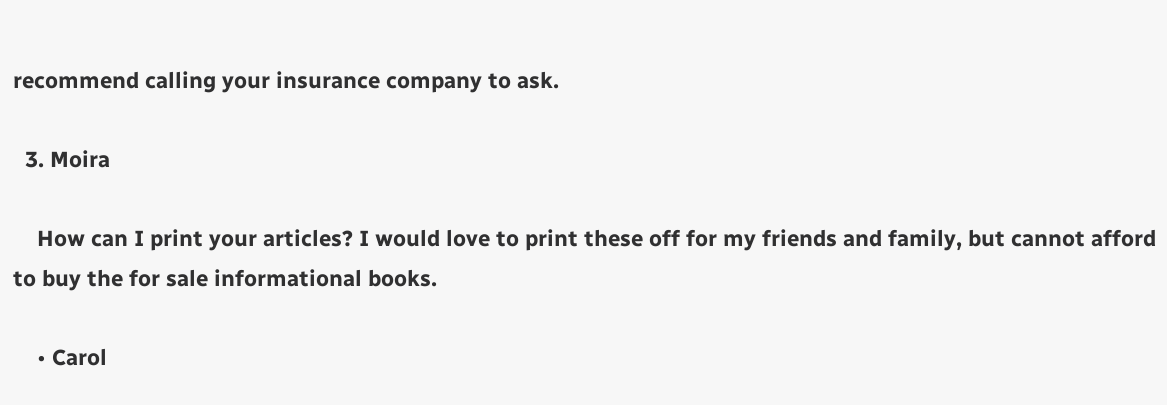recommend calling your insurance company to ask.

  3. Moira

    How can I print your articles? I would love to print these off for my friends and family, but cannot afford to buy the for sale informational books.

    • Carol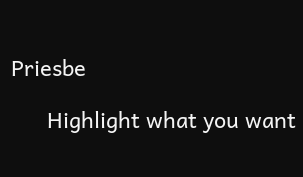Priesbe

      Highlight what you want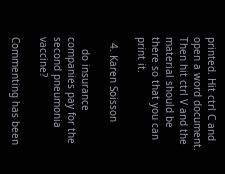printed. Hit ctrl C and open a word document. Then hit ctrl V and the material should be there so that you can print it.

  4. Karen Soisson

    do insurance companies pay for the second pneumonia vaccine?

Commenting has been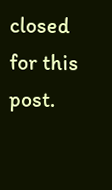closed for this post.